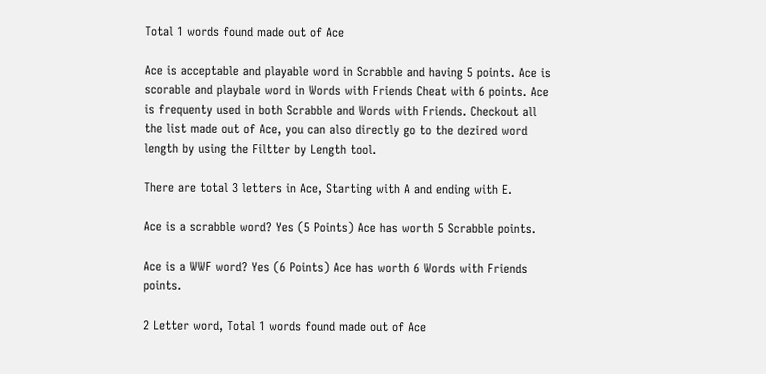Total 1 words found made out of Ace

Ace is acceptable and playable word in Scrabble and having 5 points. Ace is scorable and playbale word in Words with Friends Cheat with 6 points. Ace is frequenty used in both Scrabble and Words with Friends. Checkout all the list made out of Ace, you can also directly go to the dezired word length by using the Filtter by Length tool.

There are total 3 letters in Ace, Starting with A and ending with E.

Ace is a scrabble word? Yes (5 Points) Ace has worth 5 Scrabble points.

Ace is a WWF word? Yes (6 Points) Ace has worth 6 Words with Friends points.

2 Letter word, Total 1 words found made out of Ace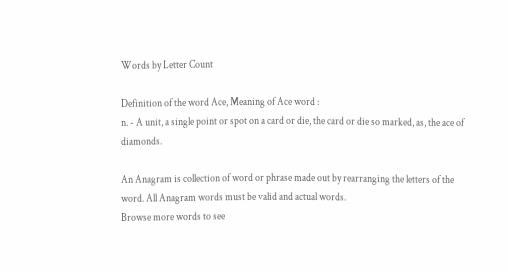Words by Letter Count

Definition of the word Ace, Meaning of Ace word :
n. - A unit, a single point or spot on a card or die, the card or die so marked, as, the ace of diamonds.

An Anagram is collection of word or phrase made out by rearranging the letters of the word. All Anagram words must be valid and actual words.
Browse more words to see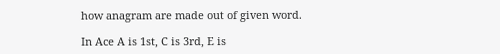how anagram are made out of given word.

In Ace A is 1st, C is 3rd, E is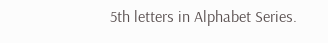5th letters in Alphabet Series.